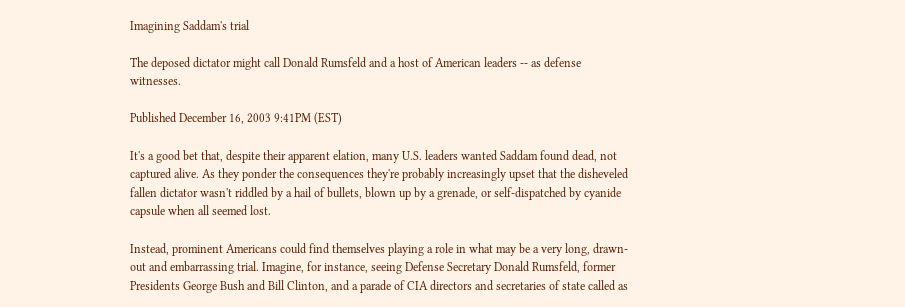Imagining Saddam's trial

The deposed dictator might call Donald Rumsfeld and a host of American leaders -- as defense witnesses.

Published December 16, 2003 9:41PM (EST)

It's a good bet that, despite their apparent elation, many U.S. leaders wanted Saddam found dead, not captured alive. As they ponder the consequences they're probably increasingly upset that the disheveled fallen dictator wasn't riddled by a hail of bullets, blown up by a grenade, or self-dispatched by cyanide capsule when all seemed lost.

Instead, prominent Americans could find themselves playing a role in what may be a very long, drawn-out and embarrassing trial. Imagine, for instance, seeing Defense Secretary Donald Rumsfeld, former Presidents George Bush and Bill Clinton, and a parade of CIA directors and secretaries of state called as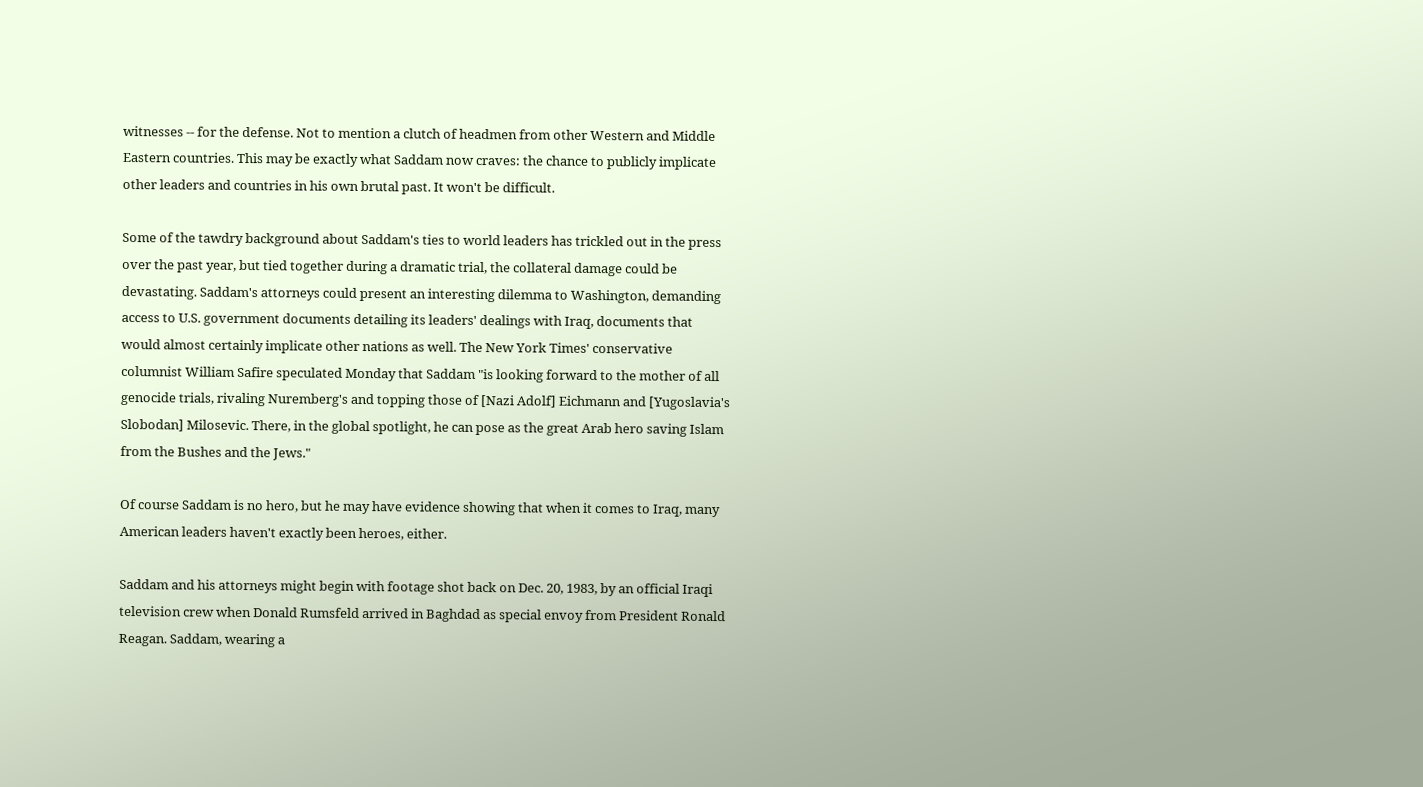witnesses -- for the defense. Not to mention a clutch of headmen from other Western and Middle Eastern countries. This may be exactly what Saddam now craves: the chance to publicly implicate other leaders and countries in his own brutal past. It won't be difficult.

Some of the tawdry background about Saddam's ties to world leaders has trickled out in the press over the past year, but tied together during a dramatic trial, the collateral damage could be devastating. Saddam's attorneys could present an interesting dilemma to Washington, demanding access to U.S. government documents detailing its leaders' dealings with Iraq, documents that would almost certainly implicate other nations as well. The New York Times' conservative columnist William Safire speculated Monday that Saddam "is looking forward to the mother of all genocide trials, rivaling Nuremberg's and topping those of [Nazi Adolf] Eichmann and [Yugoslavia's Slobodan] Milosevic. There, in the global spotlight, he can pose as the great Arab hero saving Islam from the Bushes and the Jews."

Of course Saddam is no hero, but he may have evidence showing that when it comes to Iraq, many American leaders haven't exactly been heroes, either.

Saddam and his attorneys might begin with footage shot back on Dec. 20, 1983, by an official Iraqi television crew when Donald Rumsfeld arrived in Baghdad as special envoy from President Ronald Reagan. Saddam, wearing a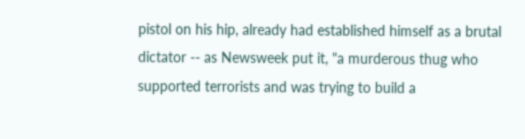pistol on his hip, already had established himself as a brutal dictator -- as Newsweek put it, "a murderous thug who supported terrorists and was trying to build a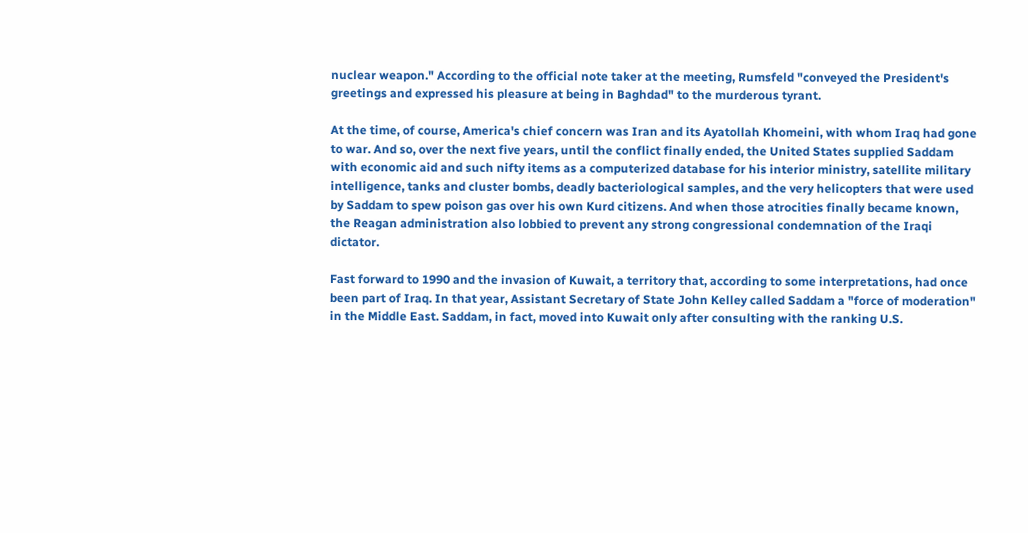nuclear weapon." According to the official note taker at the meeting, Rumsfeld "conveyed the President's greetings and expressed his pleasure at being in Baghdad" to the murderous tyrant.

At the time, of course, America's chief concern was Iran and its Ayatollah Khomeini, with whom Iraq had gone to war. And so, over the next five years, until the conflict finally ended, the United States supplied Saddam with economic aid and such nifty items as a computerized database for his interior ministry, satellite military intelligence, tanks and cluster bombs, deadly bacteriological samples, and the very helicopters that were used by Saddam to spew poison gas over his own Kurd citizens. And when those atrocities finally became known, the Reagan administration also lobbied to prevent any strong congressional condemnation of the Iraqi dictator.

Fast forward to 1990 and the invasion of Kuwait, a territory that, according to some interpretations, had once been part of Iraq. In that year, Assistant Secretary of State John Kelley called Saddam a "force of moderation" in the Middle East. Saddam, in fact, moved into Kuwait only after consulting with the ranking U.S.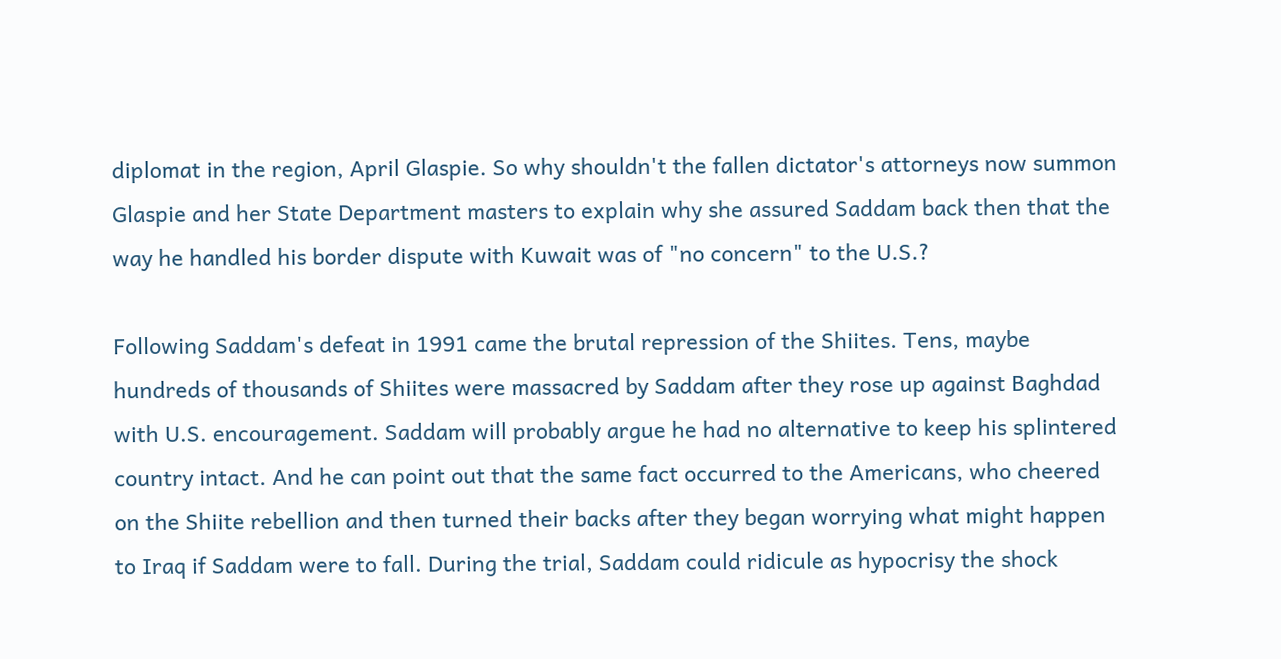diplomat in the region, April Glaspie. So why shouldn't the fallen dictator's attorneys now summon Glaspie and her State Department masters to explain why she assured Saddam back then that the way he handled his border dispute with Kuwait was of "no concern" to the U.S.?

Following Saddam's defeat in 1991 came the brutal repression of the Shiites. Tens, maybe hundreds of thousands of Shiites were massacred by Saddam after they rose up against Baghdad with U.S. encouragement. Saddam will probably argue he had no alternative to keep his splintered country intact. And he can point out that the same fact occurred to the Americans, who cheered on the Shiite rebellion and then turned their backs after they began worrying what might happen to Iraq if Saddam were to fall. During the trial, Saddam could ridicule as hypocrisy the shock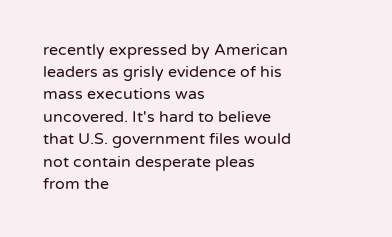recently expressed by American leaders as grisly evidence of his mass executions was uncovered. It's hard to believe that U.S. government files would not contain desperate pleas from the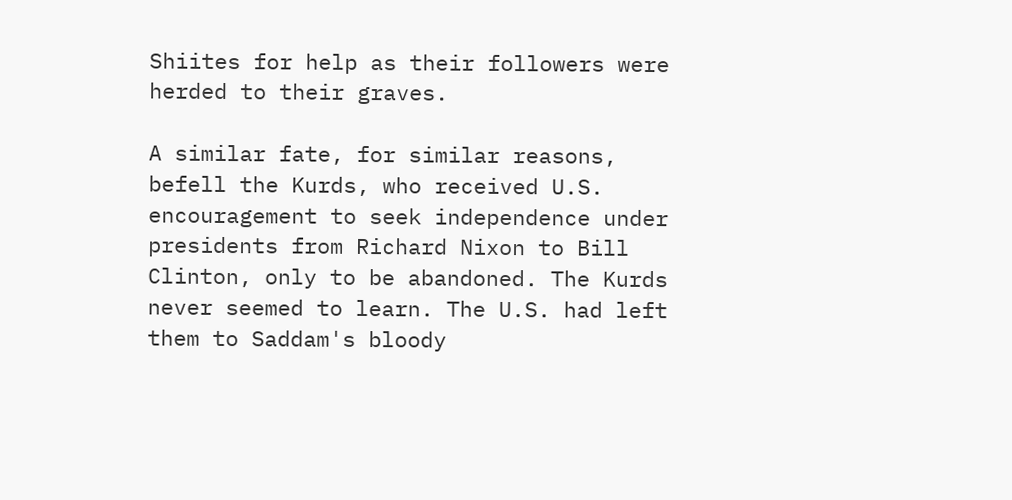Shiites for help as their followers were herded to their graves.

A similar fate, for similar reasons, befell the Kurds, who received U.S. encouragement to seek independence under presidents from Richard Nixon to Bill Clinton, only to be abandoned. The Kurds never seemed to learn. The U.S. had left them to Saddam's bloody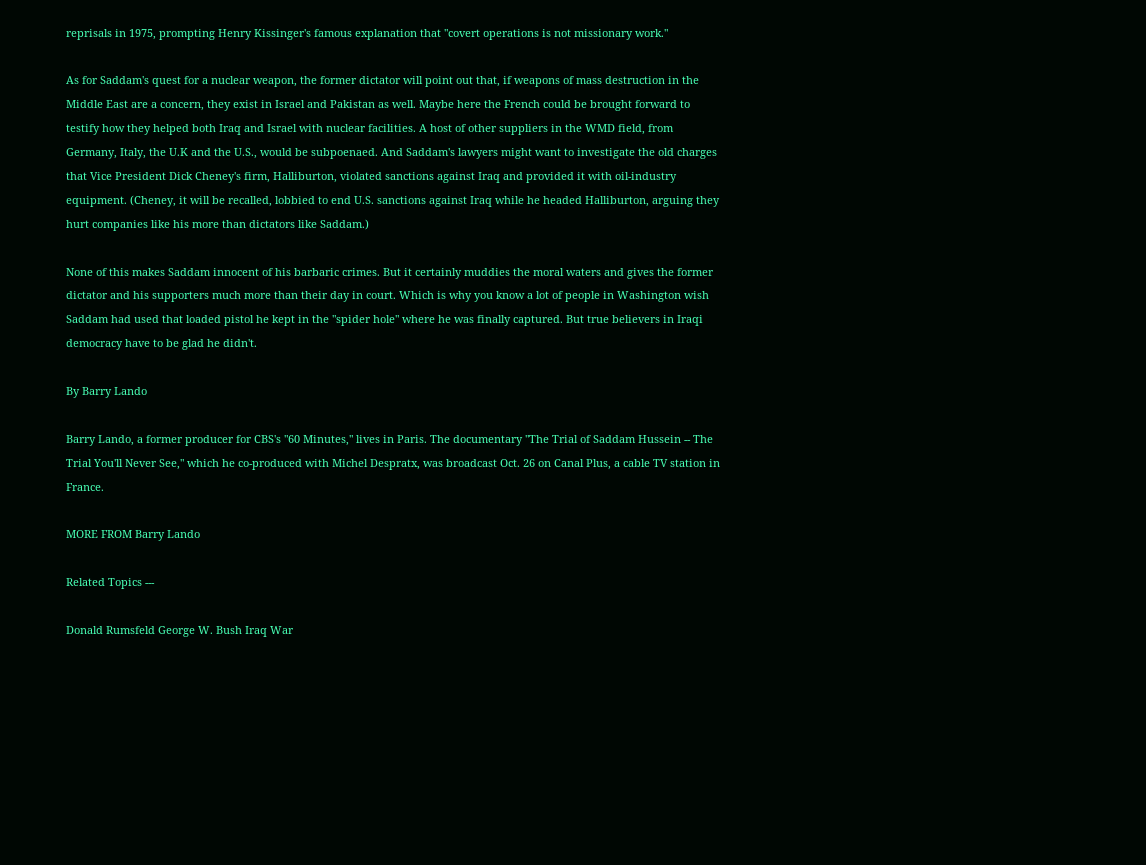reprisals in 1975, prompting Henry Kissinger's famous explanation that "covert operations is not missionary work."

As for Saddam's quest for a nuclear weapon, the former dictator will point out that, if weapons of mass destruction in the Middle East are a concern, they exist in Israel and Pakistan as well. Maybe here the French could be brought forward to testify how they helped both Iraq and Israel with nuclear facilities. A host of other suppliers in the WMD field, from Germany, Italy, the U.K and the U.S., would be subpoenaed. And Saddam's lawyers might want to investigate the old charges that Vice President Dick Cheney's firm, Halliburton, violated sanctions against Iraq and provided it with oil-industry equipment. (Cheney, it will be recalled, lobbied to end U.S. sanctions against Iraq while he headed Halliburton, arguing they hurt companies like his more than dictators like Saddam.)

None of this makes Saddam innocent of his barbaric crimes. But it certainly muddies the moral waters and gives the former dictator and his supporters much more than their day in court. Which is why you know a lot of people in Washington wish Saddam had used that loaded pistol he kept in the "spider hole" where he was finally captured. But true believers in Iraqi democracy have to be glad he didn't.

By Barry Lando

Barry Lando, a former producer for CBS's "60 Minutes," lives in Paris. The documentary "The Trial of Saddam Hussein -- The Trial You'll Never See," which he co-produced with Michel Despratx, was broadcast Oct. 26 on Canal Plus, a cable TV station in France.

MORE FROM Barry Lando

Related Topics ---

Donald Rumsfeld George W. Bush Iraq War